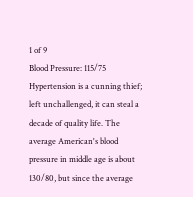1 of 9
Blood Pressure: 115/75
Hypertension is a cunning thief; left unchallenged, it can steal a decade of quality life. The average American's blood pressure in middle age is about 130/80, but since the average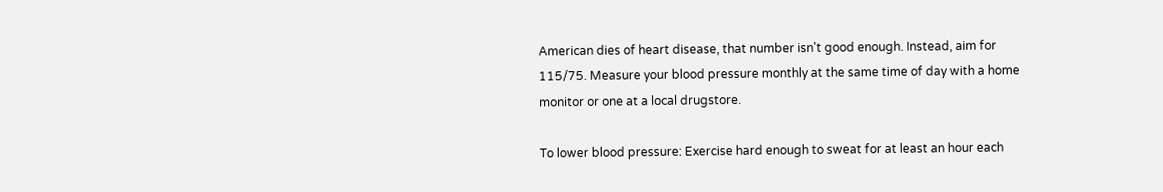American dies of heart disease, that number isn't good enough. Instead, aim for 115/75. Measure your blood pressure monthly at the same time of day with a home monitor or one at a local drugstore.

To lower blood pressure: Exercise hard enough to sweat for at least an hour each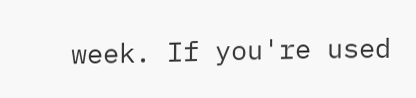week. If you're used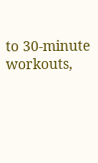to 30-minute workouts,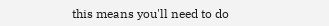this means you'll need to do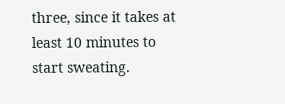three, since it takes at least 10 minutes to start sweating.